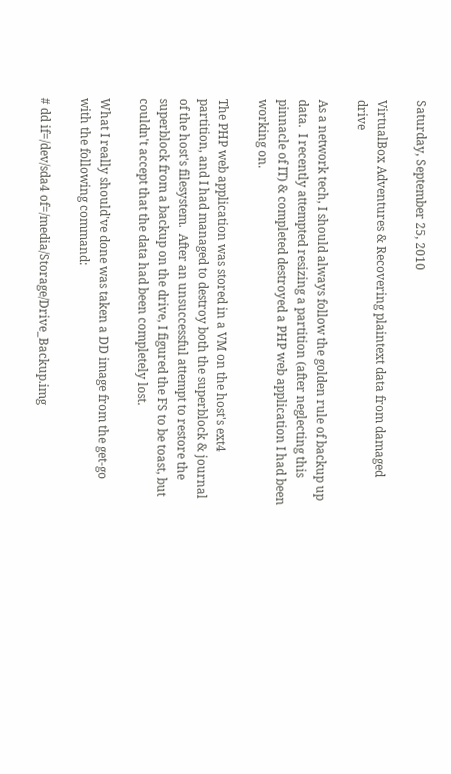Saturday, September 25, 2010

VirtualBox Adventures & Recovering plaintext data from damaged drive

As a network tech, I should always follow the golden rule of backup up data.  I recently attempted resizing a partition (after neglecting this pinnacle of IT) & completed destroyed a PHP web application I had been working on.

The PHP web application was stored in a VM on the host's ext4 partition, and I had managed to destroy both the superblock & journal of the host's filesystem.  After an unsuccessful attempt to restore the superblock from a backup on the drive, I figured the FS to be toast, but couldn't accept that the data had been completely lost.

What I really should've done was taken a DD image from the get-go with the following command:

# dd if=/dev/sda4 of=/media/Storage/Drive_Backup.img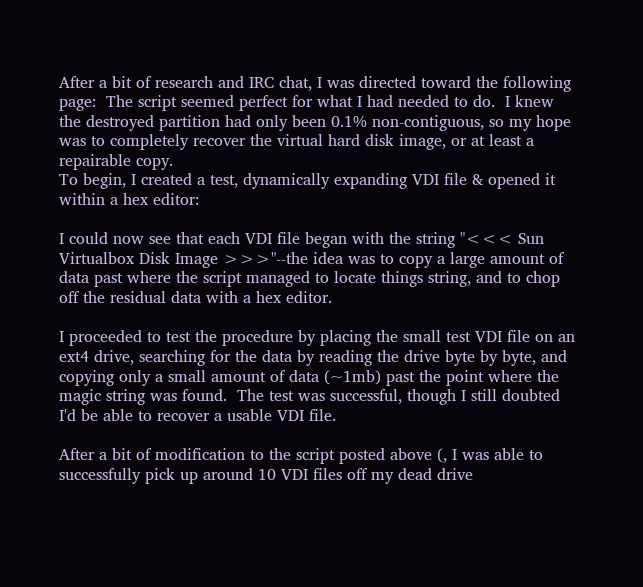After a bit of research and IRC chat, I was directed toward the following page:  The script seemed perfect for what I had needed to do.  I knew the destroyed partition had only been 0.1% non-contiguous, so my hope was to completely recover the virtual hard disk image, or at least a repairable copy.
To begin, I created a test, dynamically expanding VDI file & opened it within a hex editor:

I could now see that each VDI file began with the string "<<< Sun Virtualbox Disk Image >>>"--the idea was to copy a large amount of data past where the script managed to locate things string, and to chop off the residual data with a hex editor.

I proceeded to test the procedure by placing the small test VDI file on an ext4 drive, searching for the data by reading the drive byte by byte, and copying only a small amount of data (~1mb) past the point where the magic string was found.  The test was successful, though I still doubted I'd be able to recover a usable VDI file.

After a bit of modification to the script posted above (, I was able to successfully pick up around 10 VDI files off my dead drive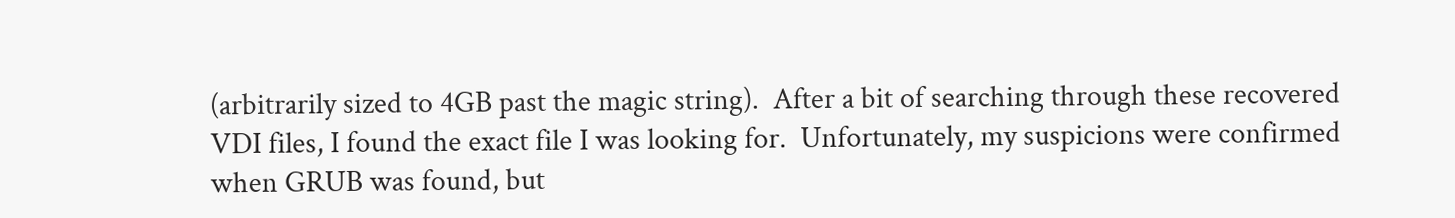(arbitrarily sized to 4GB past the magic string).  After a bit of searching through these recovered VDI files, I found the exact file I was looking for.  Unfortunately, my suspicions were confirmed when GRUB was found, but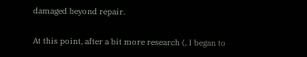damaged beyond repair.

At this point, after a bit more research (, I began to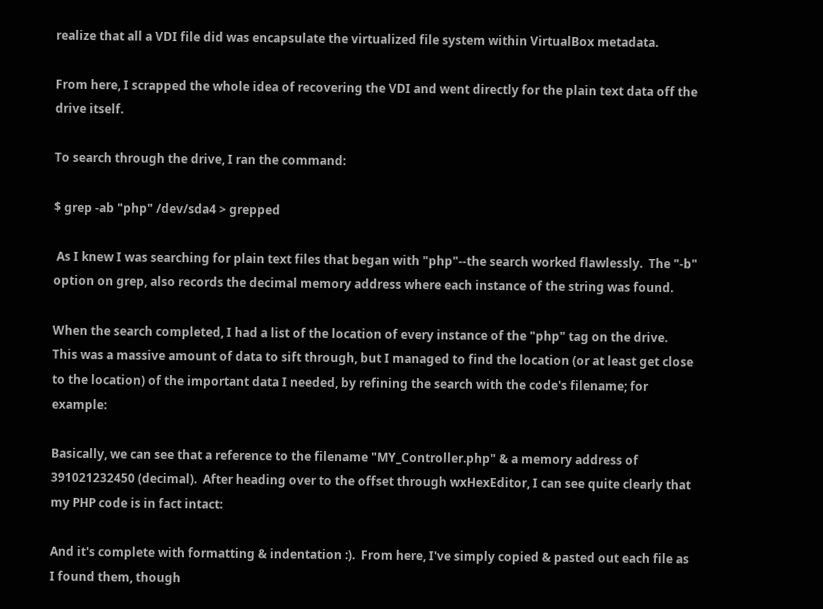realize that all a VDI file did was encapsulate the virtualized file system within VirtualBox metadata.

From here, I scrapped the whole idea of recovering the VDI and went directly for the plain text data off the drive itself.

To search through the drive, I ran the command:

$ grep -ab "php" /dev/sda4 > grepped

 As I knew I was searching for plain text files that began with "php"--the search worked flawlessly.  The "-b" option on grep, also records the decimal memory address where each instance of the string was found.

When the search completed, I had a list of the location of every instance of the "php" tag on the drive.  This was a massive amount of data to sift through, but I managed to find the location (or at least get close to the location) of the important data I needed, by refining the search with the code's filename; for example:

Basically, we can see that a reference to the filename "MY_Controller.php" & a memory address of 391021232450 (decimal).  After heading over to the offset through wxHexEditor, I can see quite clearly that my PHP code is in fact intact:

And it's complete with formatting & indentation :).  From here, I've simply copied & pasted out each file as I found them, though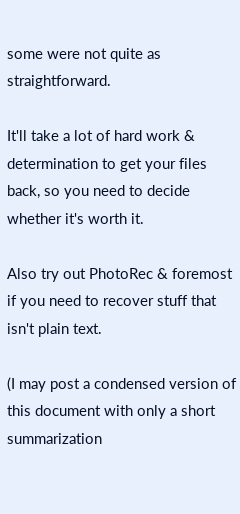some were not quite as straightforward.

It'll take a lot of hard work & determination to get your files back, so you need to decide whether it's worth it.

Also try out PhotoRec & foremost if you need to recover stuff that isn't plain text.

(I may post a condensed version of this document with only a short summarization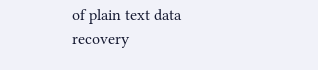of plain text data recovery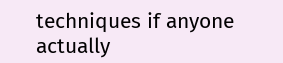techniques if anyone actually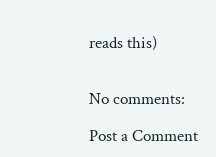reads this)


No comments:

Post a Comment